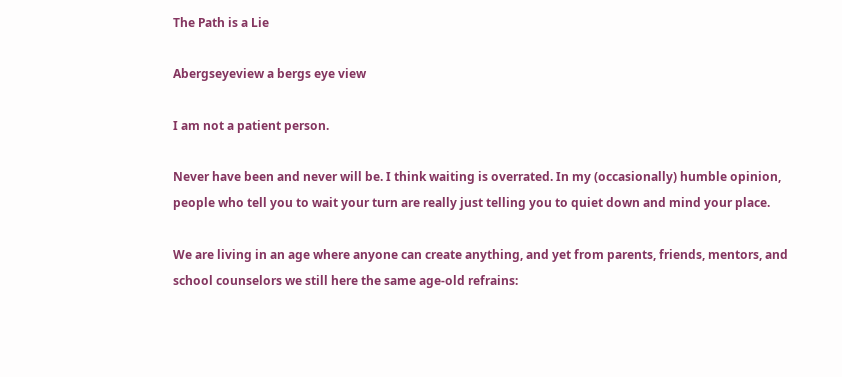The Path is a Lie

Abergseyeview a bergs eye view

I am not a patient person.

Never have been and never will be. I think waiting is overrated. In my (occasionally) humble opinion, people who tell you to wait your turn are really just telling you to quiet down and mind your place.

We are living in an age where anyone can create anything, and yet from parents, friends, mentors, and school counselors we still here the same age-old refrains: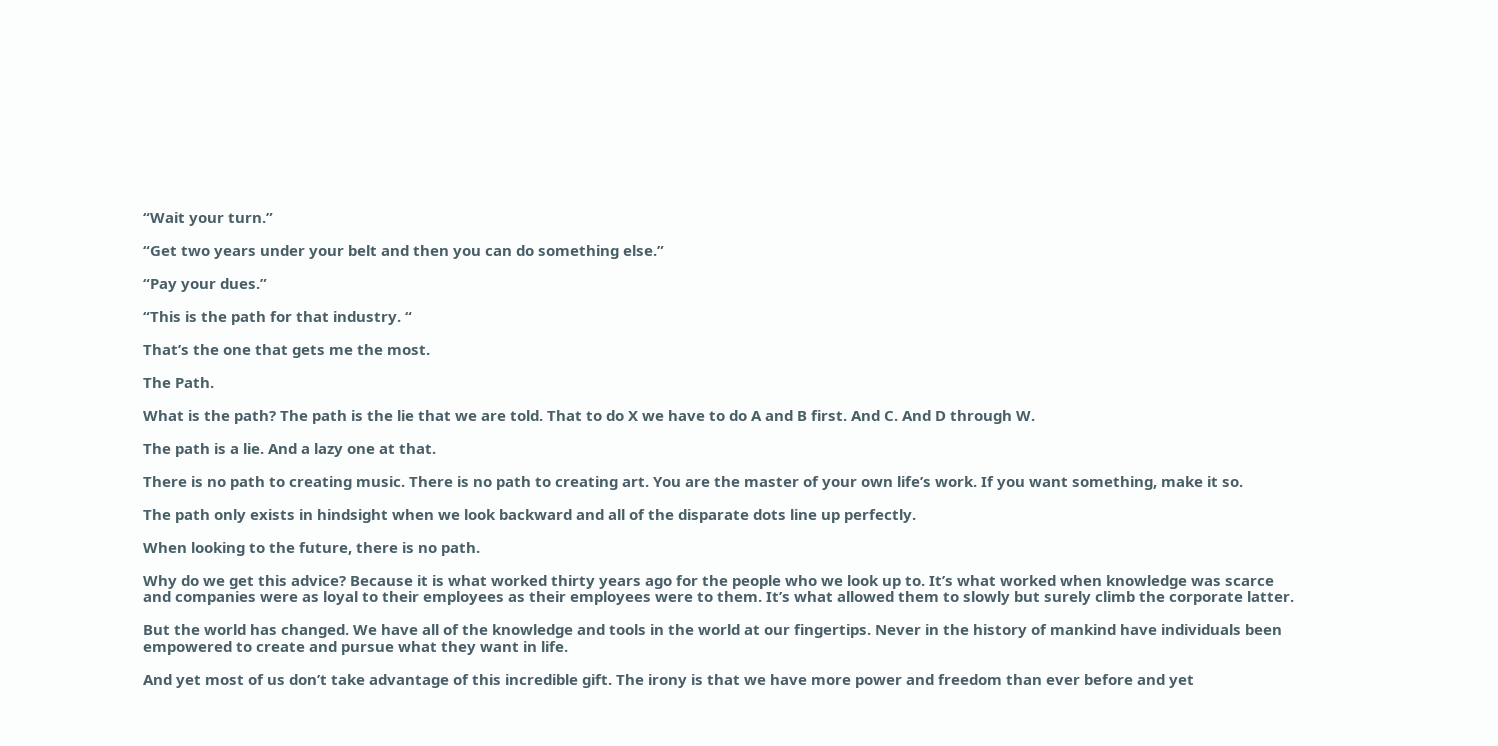“Wait your turn.”

“Get two years under your belt and then you can do something else.”

“Pay your dues.”

“This is the path for that industry. “

That’s the one that gets me the most.

The Path.

What is the path? The path is the lie that we are told. That to do X we have to do A and B first. And C. And D through W.

The path is a lie. And a lazy one at that.

There is no path to creating music. There is no path to creating art. You are the master of your own life’s work. If you want something, make it so.

The path only exists in hindsight when we look backward and all of the disparate dots line up perfectly.

When looking to the future, there is no path.

Why do we get this advice? Because it is what worked thirty years ago for the people who we look up to. It’s what worked when knowledge was scarce and companies were as loyal to their employees as their employees were to them. It’s what allowed them to slowly but surely climb the corporate latter.

But the world has changed. We have all of the knowledge and tools in the world at our fingertips. Never in the history of mankind have individuals been empowered to create and pursue what they want in life.

And yet most of us don’t take advantage of this incredible gift. The irony is that we have more power and freedom than ever before and yet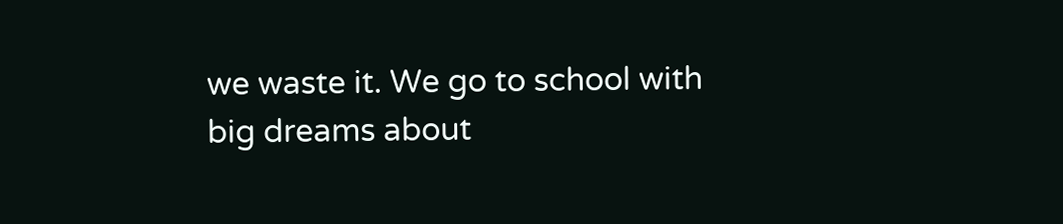we waste it. We go to school with big dreams about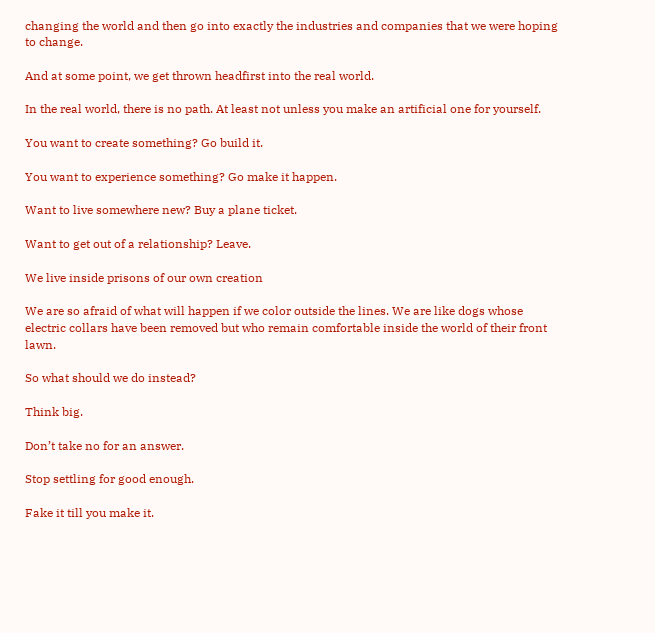changing the world and then go into exactly the industries and companies that we were hoping to change.

And at some point, we get thrown headfirst into the real world.

In the real world, there is no path. At least not unless you make an artificial one for yourself.

You want to create something? Go build it.

You want to experience something? Go make it happen.

Want to live somewhere new? Buy a plane ticket.

Want to get out of a relationship? Leave.

We live inside prisons of our own creation

We are so afraid of what will happen if we color outside the lines. We are like dogs whose electric collars have been removed but who remain comfortable inside the world of their front lawn.

So what should we do instead?

Think big.

Don’t take no for an answer.

Stop settling for good enough.

Fake it till you make it.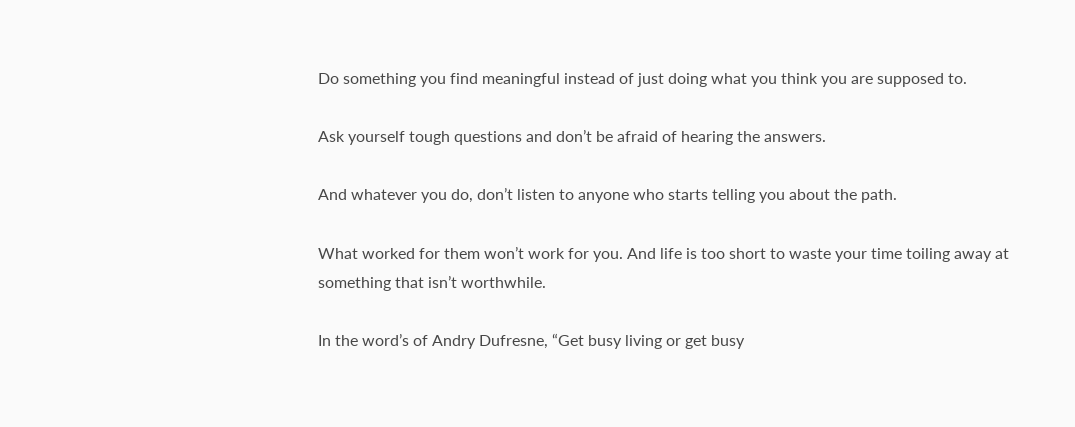Do something you find meaningful instead of just doing what you think you are supposed to.

Ask yourself tough questions and don’t be afraid of hearing the answers.

And whatever you do, don’t listen to anyone who starts telling you about the path.

What worked for them won’t work for you. And life is too short to waste your time toiling away at something that isn’t worthwhile.

In the word’s of Andry Dufresne, “Get busy living or get busy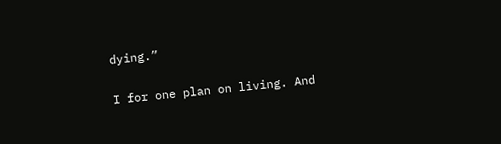dying.”

I for one plan on living. And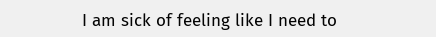I am sick of feeling like I need to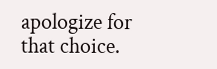apologize for that choice.